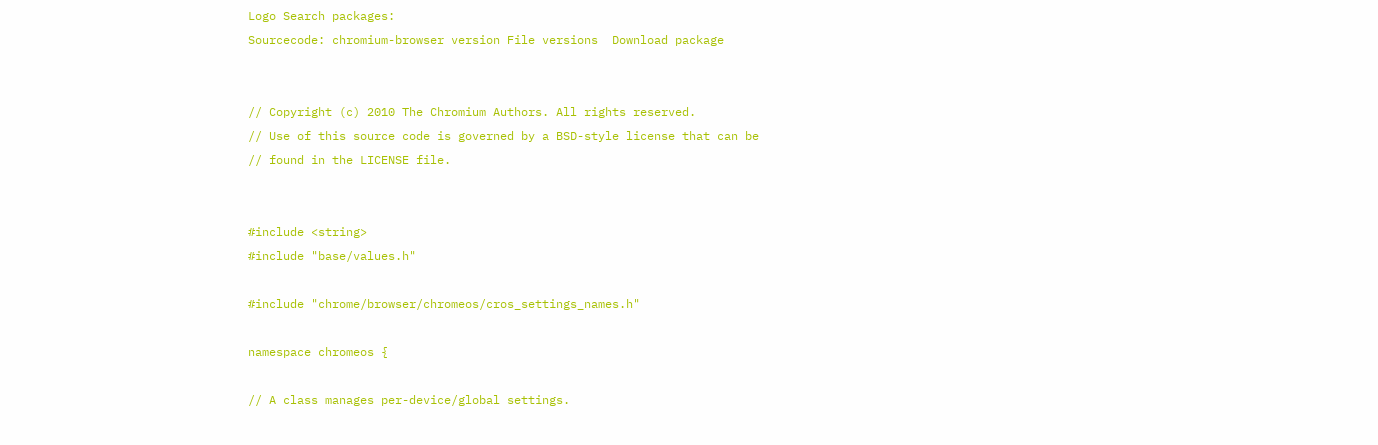Logo Search packages:
Sourcecode: chromium-browser version File versions  Download package


// Copyright (c) 2010 The Chromium Authors. All rights reserved.
// Use of this source code is governed by a BSD-style license that can be
// found in the LICENSE file.


#include <string>
#include "base/values.h"

#include "chrome/browser/chromeos/cros_settings_names.h"

namespace chromeos {

// A class manages per-device/global settings.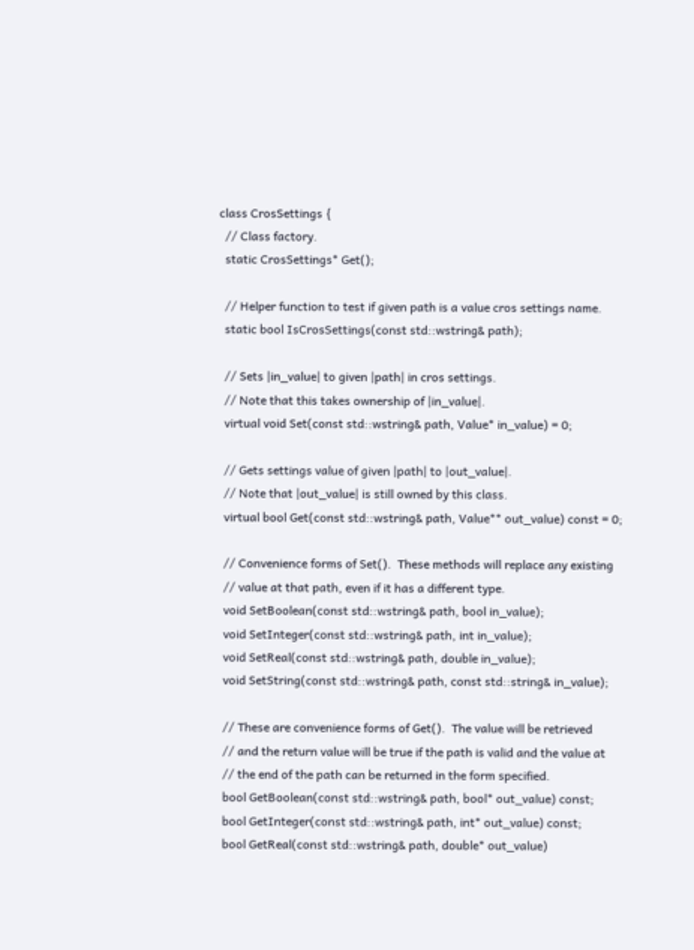class CrosSettings {
  // Class factory.
  static CrosSettings* Get();

  // Helper function to test if given path is a value cros settings name.
  static bool IsCrosSettings(const std::wstring& path);

  // Sets |in_value| to given |path| in cros settings.
  // Note that this takes ownership of |in_value|.
  virtual void Set(const std::wstring& path, Value* in_value) = 0;

  // Gets settings value of given |path| to |out_value|.
  // Note that |out_value| is still owned by this class.
  virtual bool Get(const std::wstring& path, Value** out_value) const = 0;

  // Convenience forms of Set().  These methods will replace any existing
  // value at that path, even if it has a different type.
  void SetBoolean(const std::wstring& path, bool in_value);
  void SetInteger(const std::wstring& path, int in_value);
  void SetReal(const std::wstring& path, double in_value);
  void SetString(const std::wstring& path, const std::string& in_value);

  // These are convenience forms of Get().  The value will be retrieved
  // and the return value will be true if the path is valid and the value at
  // the end of the path can be returned in the form specified.
  bool GetBoolean(const std::wstring& path, bool* out_value) const;
  bool GetInteger(const std::wstring& path, int* out_value) const;
  bool GetReal(const std::wstring& path, double* out_value)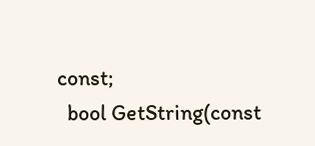const;
  bool GetString(const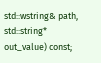std::wstring& path, std::string* out_value) const;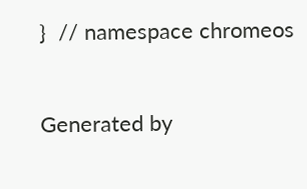}  // namespace chromeos


Generated by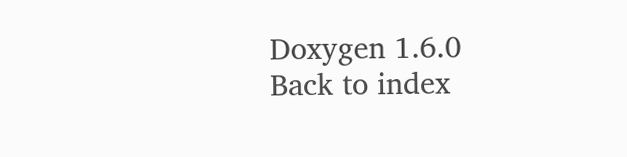Doxygen 1.6.0   Back to index